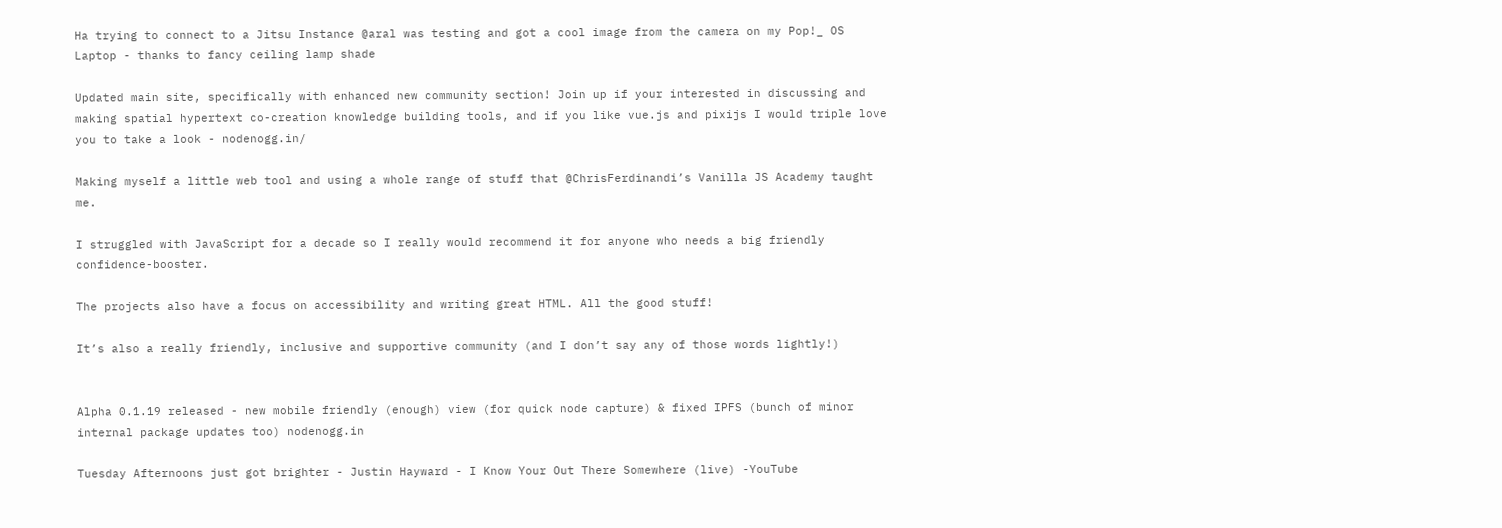Ha trying to connect to a Jitsu Instance @aral was testing and got a cool image from the camera on my Pop!_ OS Laptop - thanks to fancy ceiling lamp shade

Updated main site, specifically with enhanced new community section! Join up if your interested in discussing and making spatial hypertext co-creation knowledge building tools, and if you like vue.js and pixijs I would triple love you to take a look - nodenogg.in/

Making myself a little web tool and using a whole range of stuff that @ChrisFerdinandi’s Vanilla JS Academy taught me.

I struggled with JavaScript for a decade so I really would recommend it for anyone who needs a big friendly confidence-booster.

The projects also have a focus on accessibility and writing great HTML. All the good stuff!

It’s also a really friendly, inclusive and supportive community (and I don’t say any of those words lightly!)


Alpha 0.1.19 released - new mobile friendly (enough) view (for quick node capture) & fixed IPFS (bunch of minor internal package updates too) nodenogg.in

Tuesday Afternoons just got brighter - Justin Hayward - I Know Your Out There Somewhere (live) -YouTube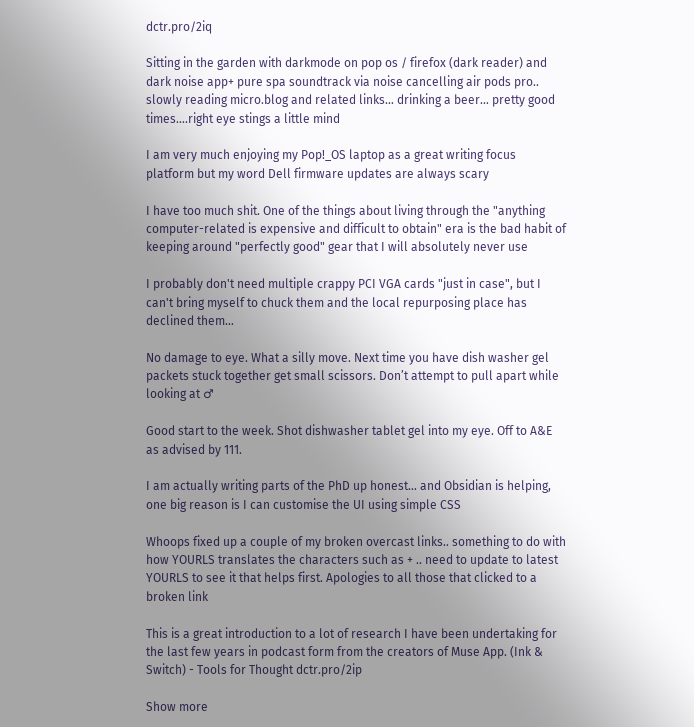dctr.pro/2iq

Sitting in the garden with darkmode on pop os / firefox (dark reader) and dark noise app+ pure spa soundtrack via noise cancelling air pods pro.. slowly reading micro.blog and related links… drinking a beer… pretty good times….right eye stings a little mind

I am very much enjoying my Pop!_OS laptop as a great writing focus platform but my word Dell firmware updates are always scary

I have too much shit. One of the things about living through the "anything computer-related is expensive and difficult to obtain" era is the bad habit of keeping around "perfectly good" gear that I will absolutely never use

I probably don't need multiple crappy PCI VGA cards "just in case", but I can't bring myself to chuck them and the local repurposing place has declined them…

No damage to eye. What a silly move. Next time you have dish washer gel packets stuck together get small scissors. Don’t attempt to pull apart while looking at ♂

Good start to the week. Shot dishwasher tablet gel into my eye. Off to A&E as advised by 111.

I am actually writing parts of the PhD up honest… and Obsidian is helping, one big reason is I can customise the UI using simple CSS

Whoops fixed up a couple of my broken overcast links.. something to do with how YOURLS translates the characters such as + .. need to update to latest YOURLS to see it that helps first. Apologies to all those that clicked to a broken link

This is a great introduction to a lot of research I have been undertaking for the last few years in podcast form from the creators of Muse App. (Ink & Switch) - Tools for Thought dctr.pro/2ip

Show more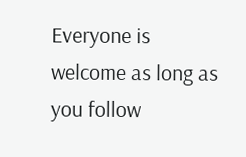Everyone is welcome as long as you follow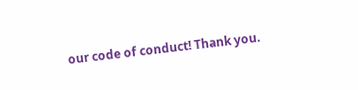our code of conduct! Thank you.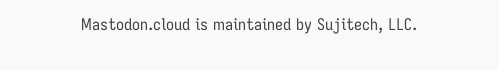Mastodon.cloud is maintained by Sujitech, LLC.